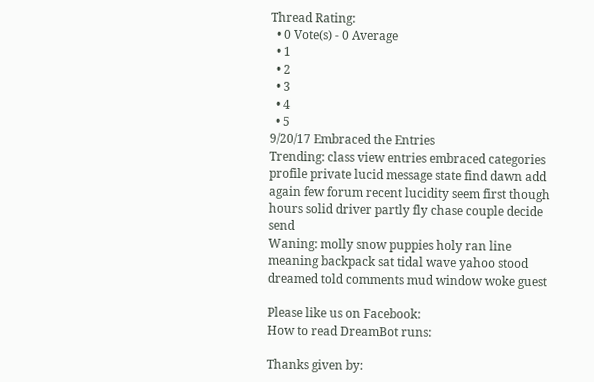Thread Rating:
  • 0 Vote(s) - 0 Average
  • 1
  • 2
  • 3
  • 4
  • 5
9/20/17 Embraced the Entries
Trending: class view entries embraced categories profile private lucid message state find dawn add again few forum recent lucidity seem first though hours solid driver partly fly chase couple decide send
Waning: molly snow puppies holy ran line meaning backpack sat tidal wave yahoo stood dreamed told comments mud window woke guest

Please like us on Facebook:
How to read DreamBot runs:

Thanks given by: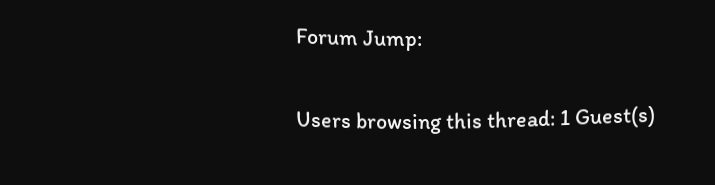Forum Jump:

Users browsing this thread: 1 Guest(s)